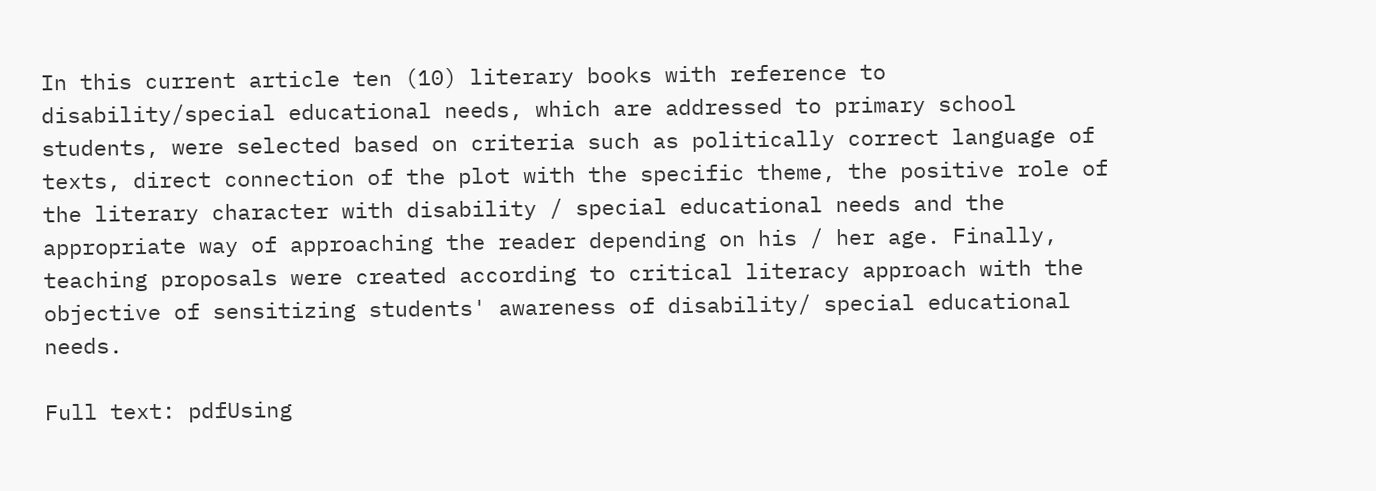In this current article ten (10) literary books with reference to disability/special educational needs, which are addressed to primary school students, were selected based on criteria such as politically correct language of texts, direct connection of the plot with the specific theme, the positive role of the literary character with disability / special educational needs and the appropriate way of approaching the reader depending on his / her age. Finally, teaching proposals were created according to critical literacy approach with the objective of sensitizing students' awareness of disability/ special educational needs.

Full text: pdfUsing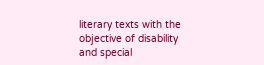literary texts with the objective of disability and special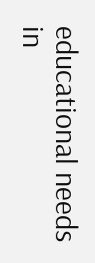educational needs in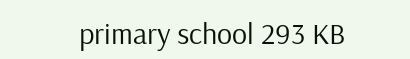primary school 293 KB